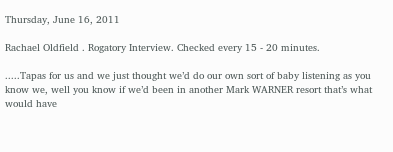Thursday, June 16, 2011

Rachael Oldfield . Rogatory Interview. Checked every 15 - 20 minutes.

.....Tapas for us and we just thought we’d do our own sort of baby listening as you know we, well you know if we’d been in another Mark WARNER resort that’s what would have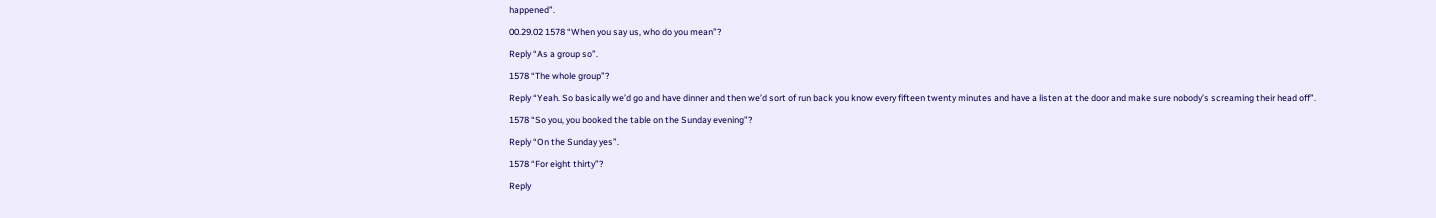happened”.

00.29.02 1578 “When you say us, who do you mean”?

Reply “As a group so”.

1578 “The whole group”?

Reply “Yeah. So basically we’d go and have dinner and then we’d sort of run back you know every fifteen twenty minutes and have a listen at the door and make sure nobody’s screaming their head off”.

1578 “So you, you booked the table on the Sunday evening”?

Reply “On the Sunday yes”.

1578 “For eight thirty”?

Reply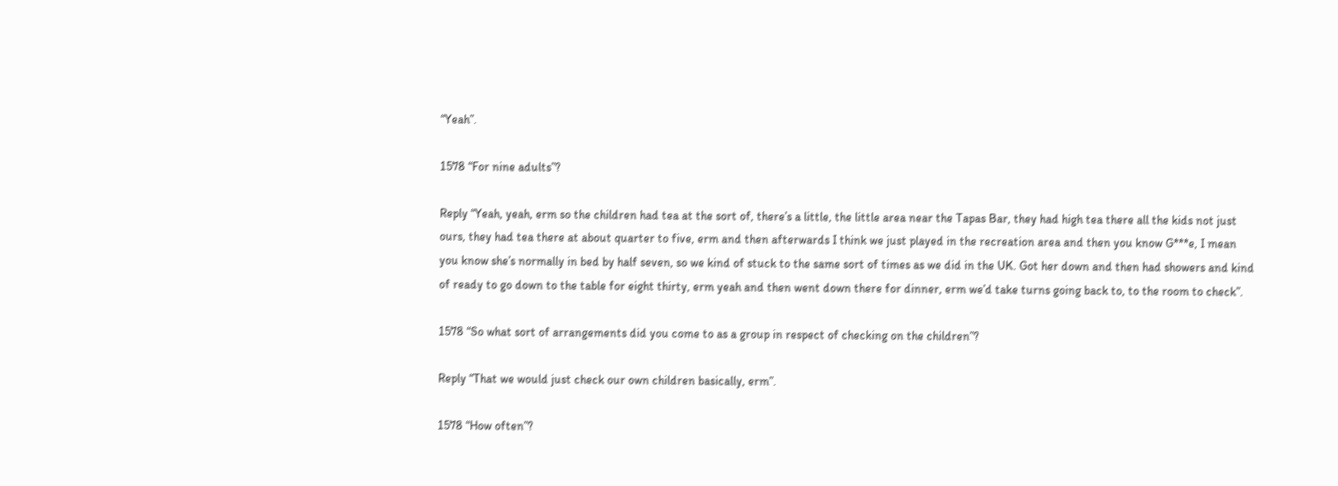“Yeah”.

1578 “For nine adults”?

Reply “Yeah, yeah, erm so the children had tea at the sort of, there’s a little, the little area near the Tapas Bar, they had high tea there all the kids not just ours, they had tea there at about quarter to five, erm and then afterwards I think we just played in the recreation area and then you know G***e, I mean you know she’s normally in bed by half seven, so we kind of stuck to the same sort of times as we did in the UK. Got her down and then had showers and kind of ready to go down to the table for eight thirty, erm yeah and then went down there for dinner, erm we’d take turns going back to, to the room to check”.

1578 “So what sort of arrangements did you come to as a group in respect of checking on the children”?

Reply “That we would just check our own children basically, erm”.

1578 “How often”?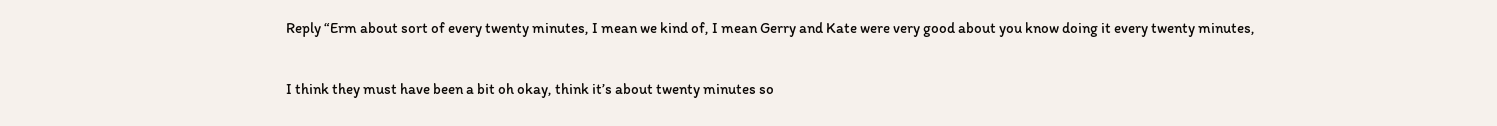Reply “Erm about sort of every twenty minutes, I mean we kind of, I mean Gerry and Kate were very good about you know doing it every twenty minutes,

I think they must have been a bit oh okay, think it’s about twenty minutes so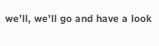we’ll, we’ll go and have a look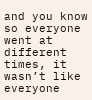and you know so everyone went at different times, it wasn’t like everyone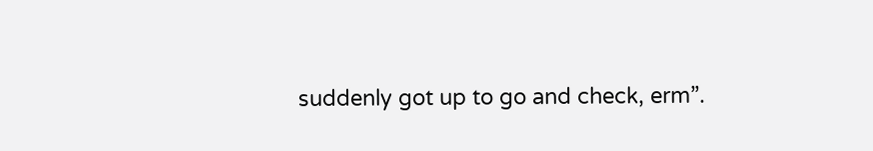suddenly got up to go and check, erm”.